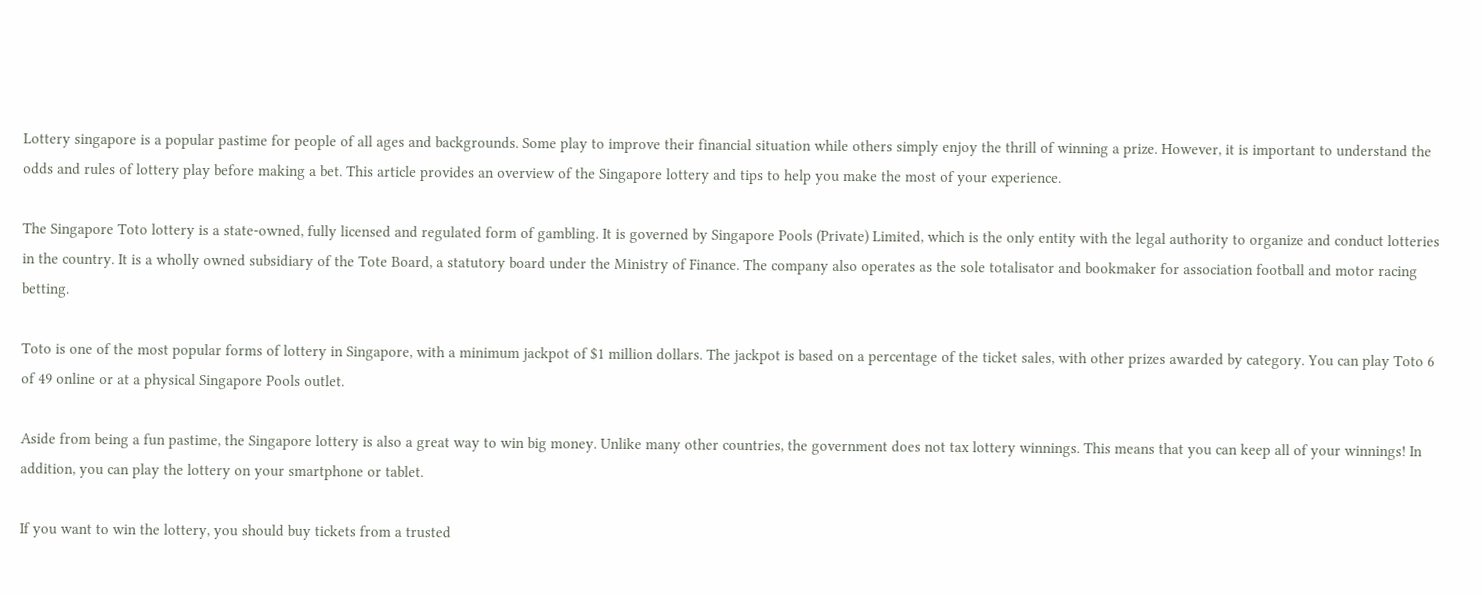Lottery singapore is a popular pastime for people of all ages and backgrounds. Some play to improve their financial situation while others simply enjoy the thrill of winning a prize. However, it is important to understand the odds and rules of lottery play before making a bet. This article provides an overview of the Singapore lottery and tips to help you make the most of your experience.

The Singapore Toto lottery is a state-owned, fully licensed and regulated form of gambling. It is governed by Singapore Pools (Private) Limited, which is the only entity with the legal authority to organize and conduct lotteries in the country. It is a wholly owned subsidiary of the Tote Board, a statutory board under the Ministry of Finance. The company also operates as the sole totalisator and bookmaker for association football and motor racing betting.

Toto is one of the most popular forms of lottery in Singapore, with a minimum jackpot of $1 million dollars. The jackpot is based on a percentage of the ticket sales, with other prizes awarded by category. You can play Toto 6 of 49 online or at a physical Singapore Pools outlet.

Aside from being a fun pastime, the Singapore lottery is also a great way to win big money. Unlike many other countries, the government does not tax lottery winnings. This means that you can keep all of your winnings! In addition, you can play the lottery on your smartphone or tablet.

If you want to win the lottery, you should buy tickets from a trusted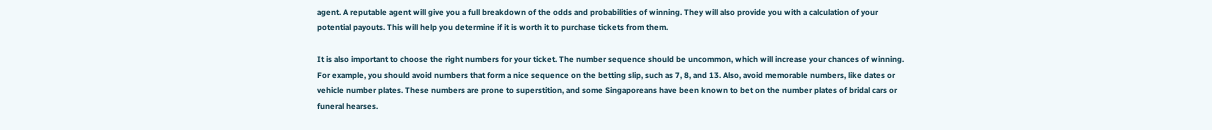agent. A reputable agent will give you a full breakdown of the odds and probabilities of winning. They will also provide you with a calculation of your potential payouts. This will help you determine if it is worth it to purchase tickets from them.

It is also important to choose the right numbers for your ticket. The number sequence should be uncommon, which will increase your chances of winning. For example, you should avoid numbers that form a nice sequence on the betting slip, such as 7, 8, and 13. Also, avoid memorable numbers, like dates or vehicle number plates. These numbers are prone to superstition, and some Singaporeans have been known to bet on the number plates of bridal cars or funeral hearses.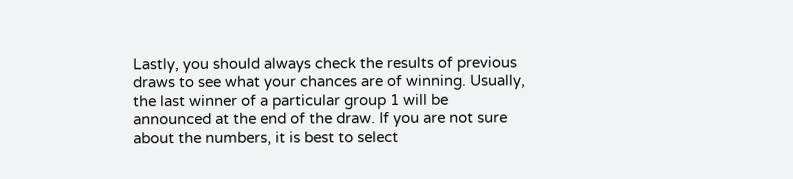Lastly, you should always check the results of previous draws to see what your chances are of winning. Usually, the last winner of a particular group 1 will be announced at the end of the draw. If you are not sure about the numbers, it is best to select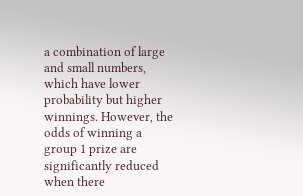a combination of large and small numbers, which have lower probability but higher winnings. However, the odds of winning a group 1 prize are significantly reduced when there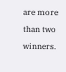are more than two winners.